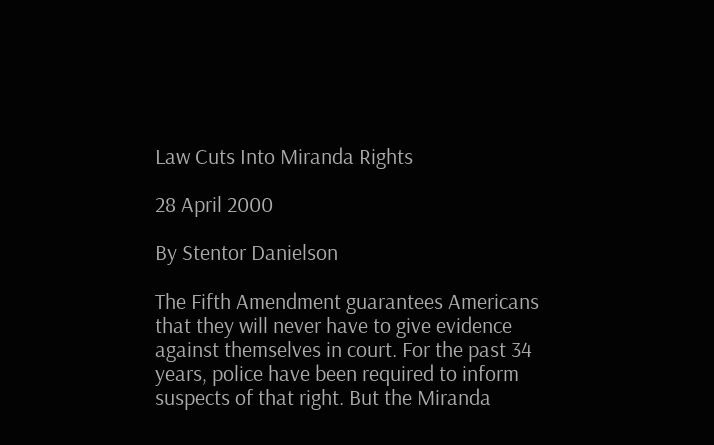Law Cuts Into Miranda Rights

28 April 2000

By Stentor Danielson

The Fifth Amendment guarantees Americans that they will never have to give evidence against themselves in court. For the past 34 years, police have been required to inform suspects of that right. But the Miranda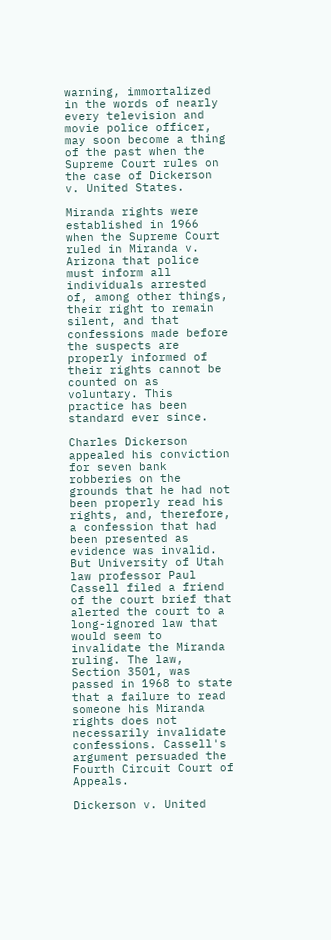warning, immortalized in the words of nearly every television and movie police officer, may soon become a thing of the past when the Supreme Court rules on the case of Dickerson v. United States.

Miranda rights were established in 1966 when the Supreme Court ruled in Miranda v. Arizona that police must inform all individuals arrested of, among other things, their right to remain silent, and that confessions made before the suspects are properly informed of their rights cannot be counted on as voluntary. This practice has been standard ever since.

Charles Dickerson appealed his conviction for seven bank robberies on the grounds that he had not been properly read his rights, and, therefore, a confession that had been presented as evidence was invalid. But University of Utah law professor Paul Cassell filed a friend of the court brief that alerted the court to a long-ignored law that would seem to invalidate the Miranda ruling. The law, Section 3501, was passed in 1968 to state that a failure to read someone his Miranda rights does not necessarily invalidate confessions. Cassell's argument persuaded the Fourth Circuit Court of Appeals.

Dickerson v. United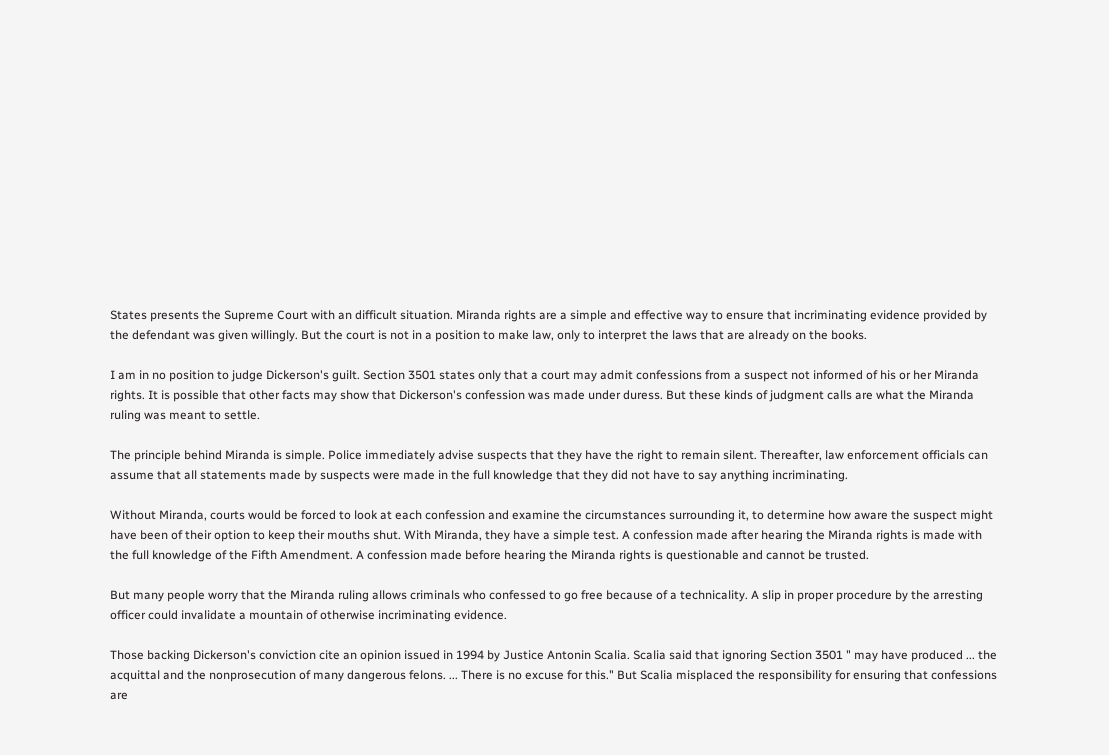States presents the Supreme Court with an difficult situation. Miranda rights are a simple and effective way to ensure that incriminating evidence provided by the defendant was given willingly. But the court is not in a position to make law, only to interpret the laws that are already on the books.

I am in no position to judge Dickerson's guilt. Section 3501 states only that a court may admit confessions from a suspect not informed of his or her Miranda rights. It is possible that other facts may show that Dickerson's confession was made under duress. But these kinds of judgment calls are what the Miranda ruling was meant to settle.

The principle behind Miranda is simple. Police immediately advise suspects that they have the right to remain silent. Thereafter, law enforcement officials can assume that all statements made by suspects were made in the full knowledge that they did not have to say anything incriminating.

Without Miranda, courts would be forced to look at each confession and examine the circumstances surrounding it, to determine how aware the suspect might have been of their option to keep their mouths shut. With Miranda, they have a simple test. A confession made after hearing the Miranda rights is made with the full knowledge of the Fifth Amendment. A confession made before hearing the Miranda rights is questionable and cannot be trusted.

But many people worry that the Miranda ruling allows criminals who confessed to go free because of a technicality. A slip in proper procedure by the arresting officer could invalidate a mountain of otherwise incriminating evidence.

Those backing Dickerson's conviction cite an opinion issued in 1994 by Justice Antonin Scalia. Scalia said that ignoring Section 3501 " may have produced ... the acquittal and the nonprosecution of many dangerous felons. ... There is no excuse for this." But Scalia misplaced the responsibility for ensuring that confessions are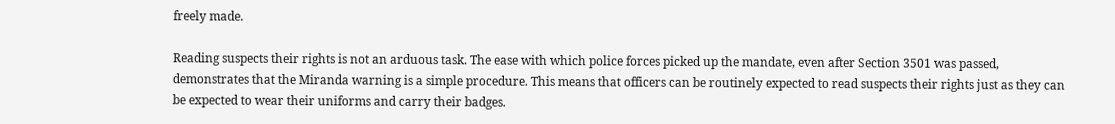freely made.

Reading suspects their rights is not an arduous task. The ease with which police forces picked up the mandate, even after Section 3501 was passed, demonstrates that the Miranda warning is a simple procedure. This means that officers can be routinely expected to read suspects their rights just as they can be expected to wear their uniforms and carry their badges.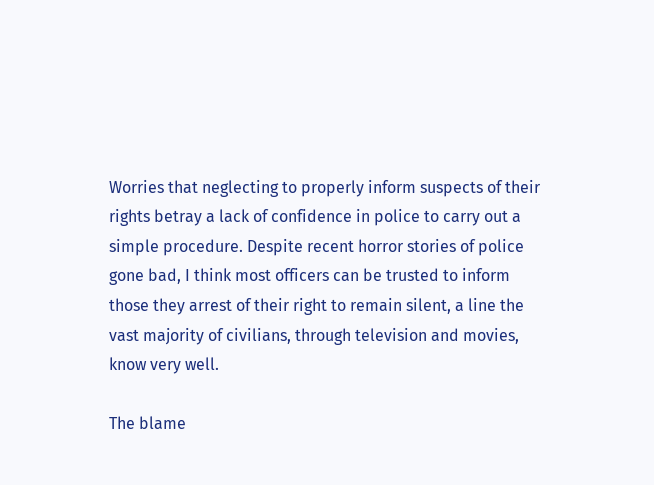Worries that neglecting to properly inform suspects of their rights betray a lack of confidence in police to carry out a simple procedure. Despite recent horror stories of police gone bad, I think most officers can be trusted to inform those they arrest of their right to remain silent, a line the vast majority of civilians, through television and movies, know very well.

The blame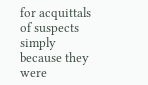for acquittals of suspects simply because they were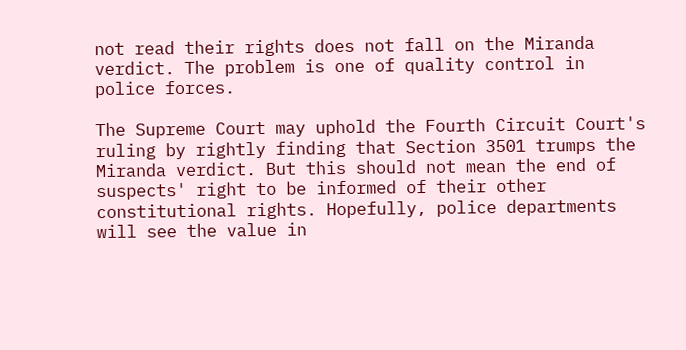not read their rights does not fall on the Miranda verdict. The problem is one of quality control in police forces.

The Supreme Court may uphold the Fourth Circuit Court's ruling by rightly finding that Section 3501 trumps the Miranda verdict. But this should not mean the end of suspects' right to be informed of their other constitutional rights. Hopefully, police departments will see the value in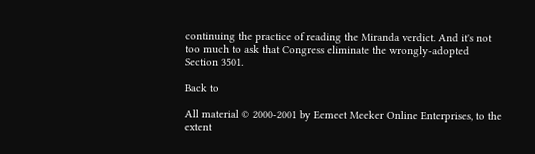continuing the practice of reading the Miranda verdict. And it's not too much to ask that Congress eliminate the wrongly-adopted Section 3501.

Back to

All material © 2000-2001 by Eemeet Meeker Online Enterprises, to the extent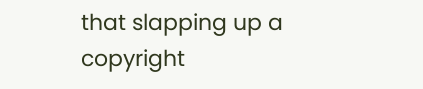that slapping up a copyright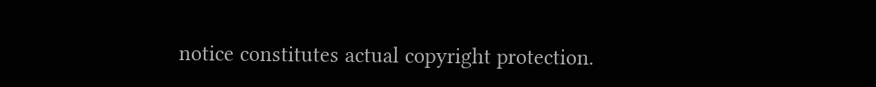notice constitutes actual copyright protection.